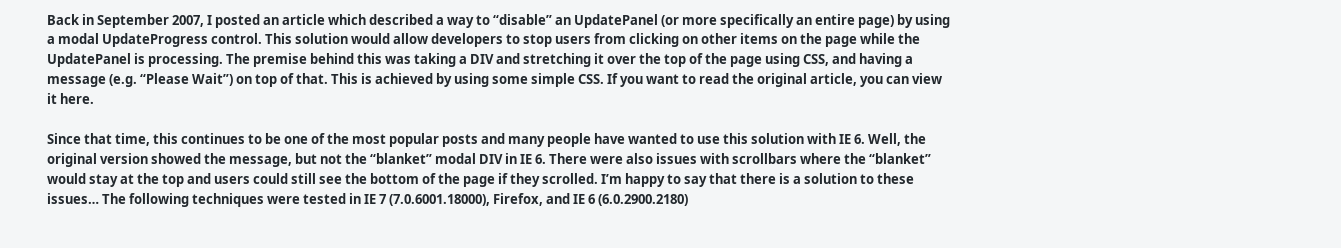Back in September 2007, I posted an article which described a way to “disable” an UpdatePanel (or more specifically an entire page) by using a modal UpdateProgress control. This solution would allow developers to stop users from clicking on other items on the page while the UpdatePanel is processing. The premise behind this was taking a DIV and stretching it over the top of the page using CSS, and having a message (e.g. “Please Wait”) on top of that. This is achieved by using some simple CSS. If you want to read the original article, you can view it here.

Since that time, this continues to be one of the most popular posts and many people have wanted to use this solution with IE 6. Well, the original version showed the message, but not the “blanket” modal DIV in IE 6. There were also issues with scrollbars where the “blanket” would stay at the top and users could still see the bottom of the page if they scrolled. I’m happy to say that there is a solution to these issues… The following techniques were tested in IE 7 (7.0.6001.18000), Firefox, and IE 6 (6.0.2900.2180)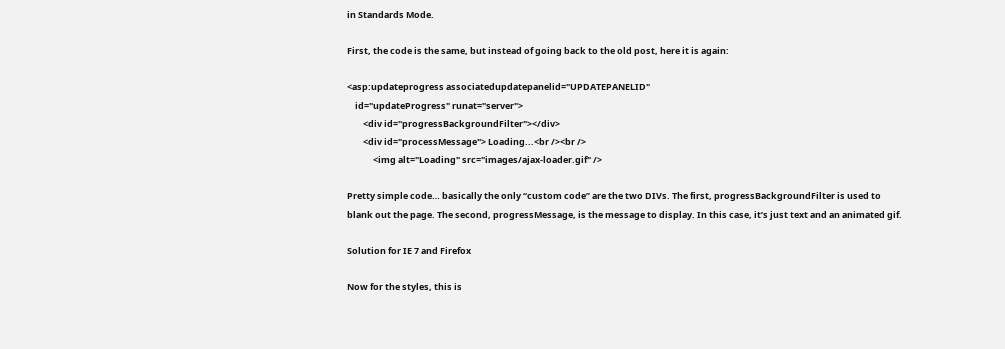in Standards Mode.

First, the code is the same, but instead of going back to the old post, here it is again:

<asp:updateprogress associatedupdatepanelid="UPDATEPANELID"
    id="updateProgress" runat="server">
        <div id="progressBackgroundFilter"></div>
        <div id="processMessage"> Loading...<br /><br />
             <img alt="Loading" src="images/ajax-loader.gif" />

Pretty simple code… basically the only “custom code” are the two DIVs. The first, progressBackgroundFilter is used to blank out the page. The second, progressMessage, is the message to display. In this case, it’s just text and an animated gif.

Solution for IE 7 and Firefox

Now for the styles, this is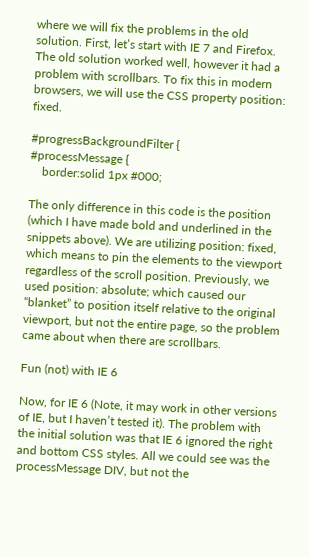where we will fix the problems in the old solution. First, let’s start with IE 7 and Firefox. The old solution worked well, however it had a problem with scrollbars. To fix this in modern browsers, we will use the CSS property position: fixed.

#progressBackgroundFilter {
#processMessage {
    border:solid 1px #000;

The only difference in this code is the position (which I have made bold and underlined in the snippets above). We are utilizing position: fixed, which means to pin the elements to the viewport regardless of the scroll position. Previously, we used position: absolute; which caused our “blanket” to position itself relative to the original viewport, but not the entire page, so the problem came about when there are scrollbars.

Fun (not) with IE 6

Now, for IE 6 (Note, it may work in other versions of IE, but I haven’t tested it). The problem with the initial solution was that IE 6 ignored the right and bottom CSS styles. All we could see was the processMessage DIV, but not the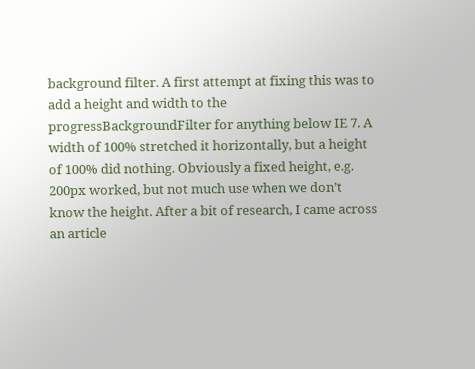background filter. A first attempt at fixing this was to add a height and width to the progressBackgroundFilter for anything below IE 7. A width of 100% stretched it horizontally, but a height of 100% did nothing. Obviously a fixed height, e.g. 200px worked, but not much use when we don’t know the height. After a bit of research, I came across an article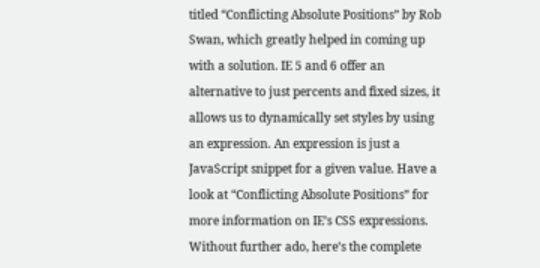titled “Conflicting Absolute Positions” by Rob Swan, which greatly helped in coming up with a solution. IE 5 and 6 offer an alternative to just percents and fixed sizes, it allows us to dynamically set styles by using an expression. An expression is just a JavaScript snippet for a given value. Have a look at “Conflicting Absolute Positions” for more information on IE’s CSS expressions. Without further ado, here’s the complete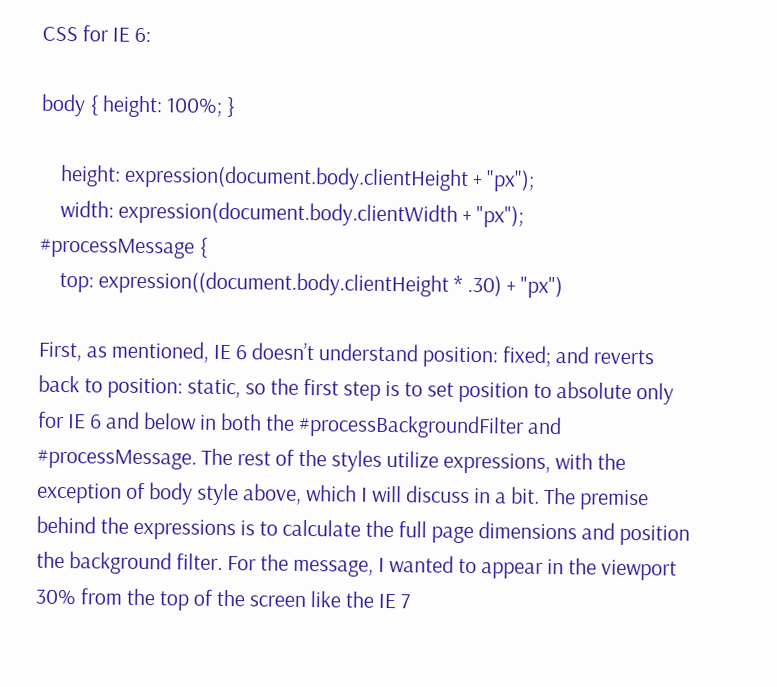CSS for IE 6:

body { height: 100%; }

    height: expression(document.body.clientHeight + "px");
    width: expression(document.body.clientWidth + "px");
#processMessage {
    top: expression((document.body.clientHeight * .30) + "px")

First, as mentioned, IE 6 doesn’t understand position: fixed; and reverts back to position: static, so the first step is to set position to absolute only for IE 6 and below in both the #processBackgroundFilter and #processMessage. The rest of the styles utilize expressions, with the exception of body style above, which I will discuss in a bit. The premise behind the expressions is to calculate the full page dimensions and position the background filter. For the message, I wanted to appear in the viewport 30% from the top of the screen like the IE 7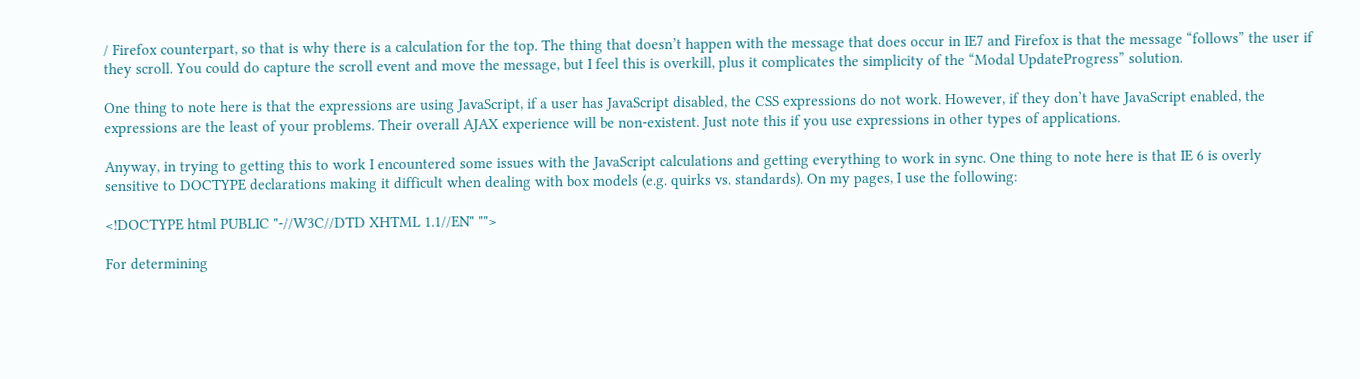/ Firefox counterpart, so that is why there is a calculation for the top. The thing that doesn’t happen with the message that does occur in IE7 and Firefox is that the message “follows” the user if they scroll. You could do capture the scroll event and move the message, but I feel this is overkill, plus it complicates the simplicity of the “Modal UpdateProgress” solution.

One thing to note here is that the expressions are using JavaScript, if a user has JavaScript disabled, the CSS expressions do not work. However, if they don’t have JavaScript enabled, the expressions are the least of your problems. Their overall AJAX experience will be non-existent. Just note this if you use expressions in other types of applications.

Anyway, in trying to getting this to work I encountered some issues with the JavaScript calculations and getting everything to work in sync. One thing to note here is that IE 6 is overly sensitive to DOCTYPE declarations making it difficult when dealing with box models (e.g. quirks vs. standards). On my pages, I use the following:

<!DOCTYPE html PUBLIC "-//W3C//DTD XHTML 1.1//EN" "">

For determining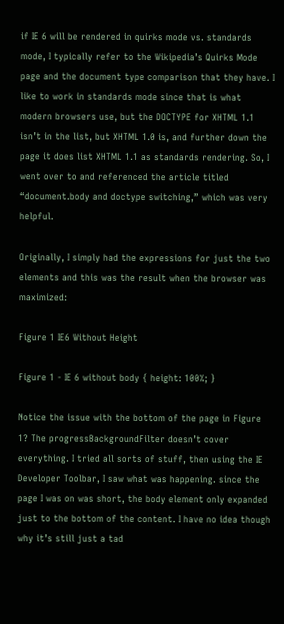if IE 6 will be rendered in quirks mode vs. standards mode, I typically refer to the Wikipedia’s Quirks Mode page and the document type comparison that they have. I like to work in standards mode since that is what modern browsers use, but the DOCTYPE for XHTML 1.1 isn’t in the list, but XHTML 1.0 is, and further down the page it does list XHTML 1.1 as standards rendering. So, I went over to and referenced the article titled “document.body and doctype switching,” which was very helpful.

Originally, I simply had the expressions for just the two elements and this was the result when the browser was maximized:

Figure 1 IE6 Without Height

Figure 1 - IE 6 without body { height: 100%; }

Notice the issue with the bottom of the page in Figure 1? The progressBackgroundFilter doesn’t cover everything. I tried all sorts of stuff, then using the IE Developer Toolbar, I saw what was happening. since the page I was on was short, the body element only expanded just to the bottom of the content. I have no idea though why it’s still just a tad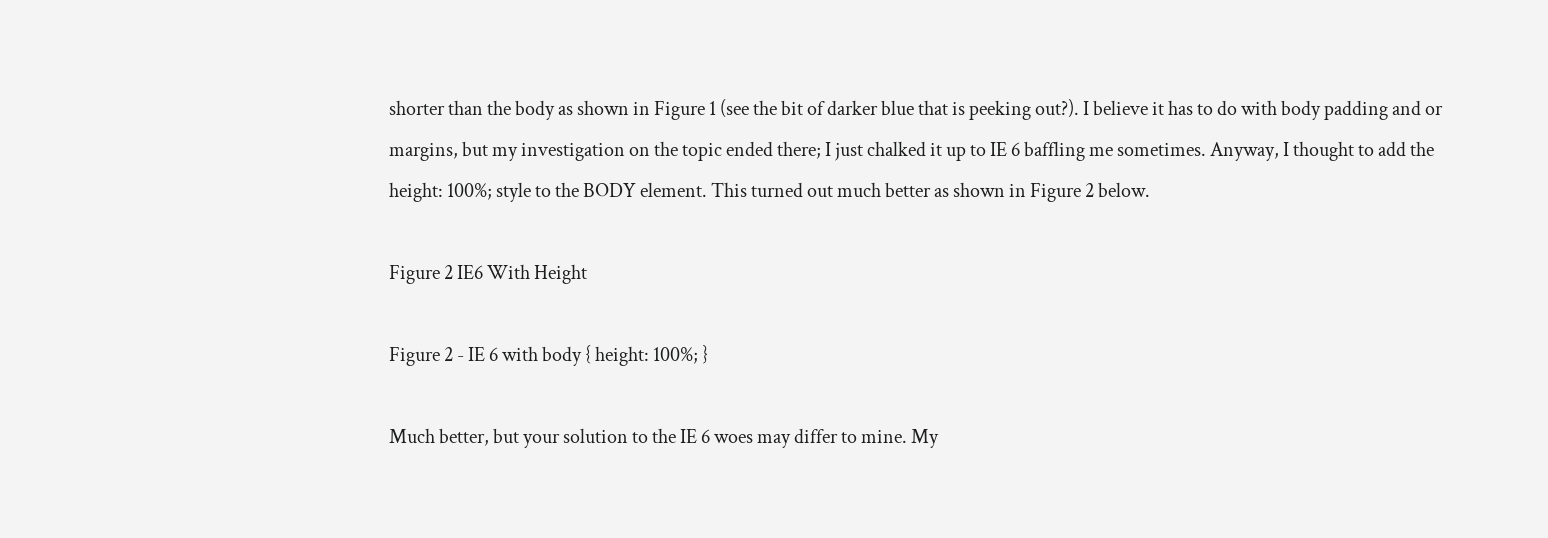shorter than the body as shown in Figure 1 (see the bit of darker blue that is peeking out?). I believe it has to do with body padding and or margins, but my investigation on the topic ended there; I just chalked it up to IE 6 baffling me sometimes. Anyway, I thought to add the height: 100%; style to the BODY element. This turned out much better as shown in Figure 2 below.

Figure 2 IE6 With Height

Figure 2 - IE 6 with body { height: 100%; }

Much better, but your solution to the IE 6 woes may differ to mine. My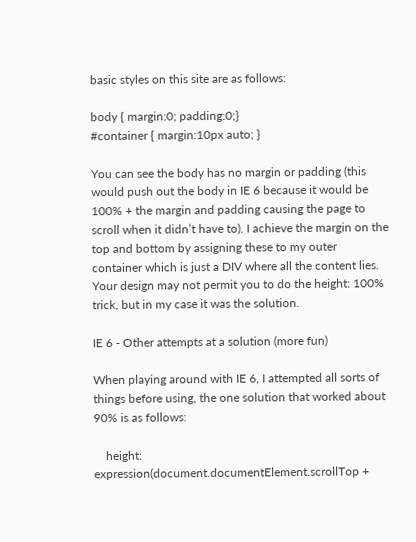basic styles on this site are as follows:

body { margin:0; padding:0;}
#container { margin:10px auto; }

You can see the body has no margin or padding (this would push out the body in IE 6 because it would be 100% + the margin and padding causing the page to scroll when it didn’t have to). I achieve the margin on the top and bottom by assigning these to my outer container which is just a DIV where all the content lies. Your design may not permit you to do the height: 100% trick, but in my case it was the solution.

IE 6 - Other attempts at a solution (more fun)

When playing around with IE 6, I attempted all sorts of things before using, the one solution that worked about 90% is as follows:

    height: expression(document.documentElement.scrollTop +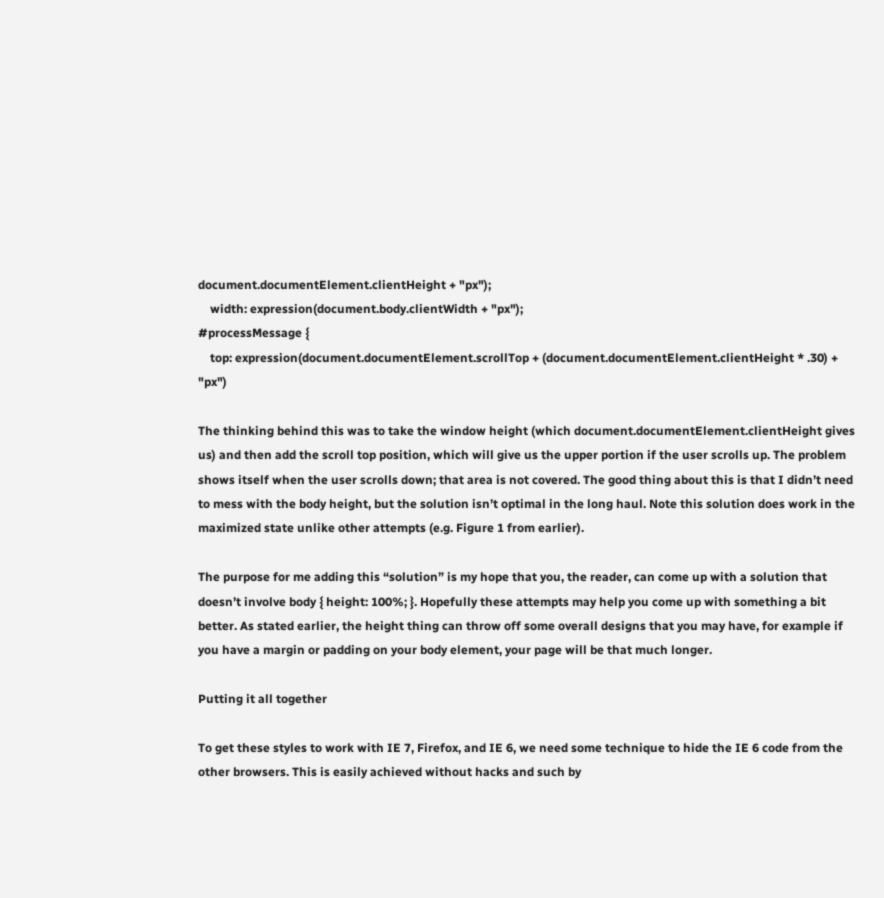document.documentElement.clientHeight + "px");
    width: expression(document.body.clientWidth + "px");
#processMessage {
    top: expression(document.documentElement.scrollTop + (document.documentElement.clientHeight * .30) + "px")

The thinking behind this was to take the window height (which document.documentElement.clientHeight gives us) and then add the scroll top position, which will give us the upper portion if the user scrolls up. The problem shows itself when the user scrolls down; that area is not covered. The good thing about this is that I didn’t need to mess with the body height, but the solution isn’t optimal in the long haul. Note this solution does work in the maximized state unlike other attempts (e.g. Figure 1 from earlier).

The purpose for me adding this “solution” is my hope that you, the reader, can come up with a solution that doesn’t involve body { height: 100%; }. Hopefully these attempts may help you come up with something a bit better. As stated earlier, the height thing can throw off some overall designs that you may have, for example if you have a margin or padding on your body element, your page will be that much longer.

Putting it all together

To get these styles to work with IE 7, Firefox, and IE 6, we need some technique to hide the IE 6 code from the other browsers. This is easily achieved without hacks and such by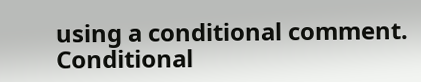using a conditional comment. Conditional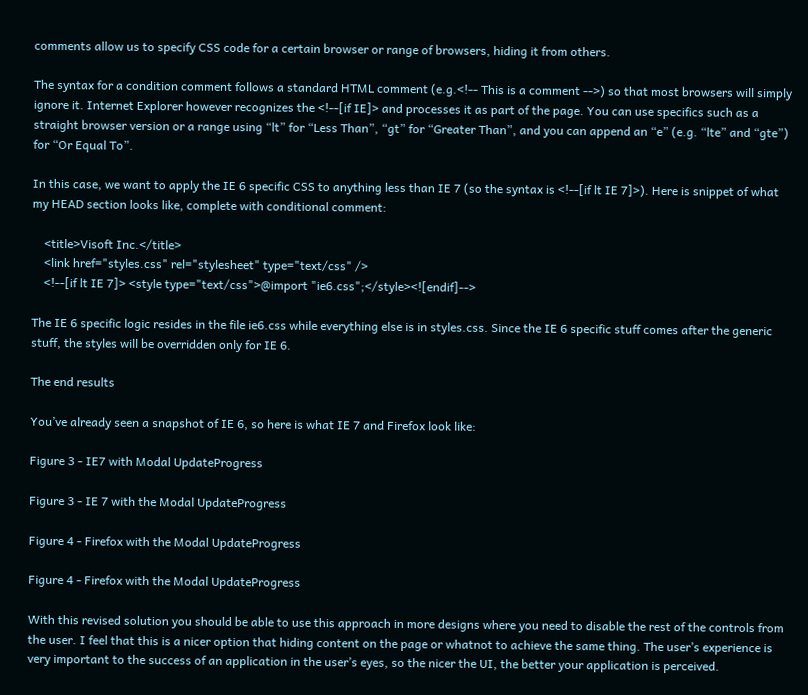comments allow us to specify CSS code for a certain browser or range of browsers, hiding it from others.

The syntax for a condition comment follows a standard HTML comment (e.g.<!-- This is a comment -->) so that most browsers will simply ignore it. Internet Explorer however recognizes the <!--[if IE]> and processes it as part of the page. You can use specifics such as a straight browser version or a range using “lt” for “Less Than”, “gt” for “Greater Than”, and you can append an “e” (e.g. “lte” and “gte”) for “Or Equal To”.

In this case, we want to apply the IE 6 specific CSS to anything less than IE 7 (so the syntax is <!--[if lt IE 7]>). Here is snippet of what my HEAD section looks like, complete with conditional comment:

    <title>Visoft Inc.</title>
    <link href="styles.css" rel="stylesheet" type="text/css" />
    <!--[if lt IE 7]> <style type="text/css">@import "ie6.css";</style><![endif]-->

The IE 6 specific logic resides in the file ie6.css while everything else is in styles.css. Since the IE 6 specific stuff comes after the generic stuff, the styles will be overridden only for IE 6.

The end results

You’ve already seen a snapshot of IE 6, so here is what IE 7 and Firefox look like:

Figure 3 - IE7 with Modal UpdateProgress

Figure 3 - IE 7 with the Modal UpdateProgress

Figure 4 - Firefox with the Modal UpdateProgress

Figure 4 - Firefox with the Modal UpdateProgress

With this revised solution you should be able to use this approach in more designs where you need to disable the rest of the controls from the user. I feel that this is a nicer option that hiding content on the page or whatnot to achieve the same thing. The user’s experience is very important to the success of an application in the user’s eyes, so the nicer the UI, the better your application is perceived.